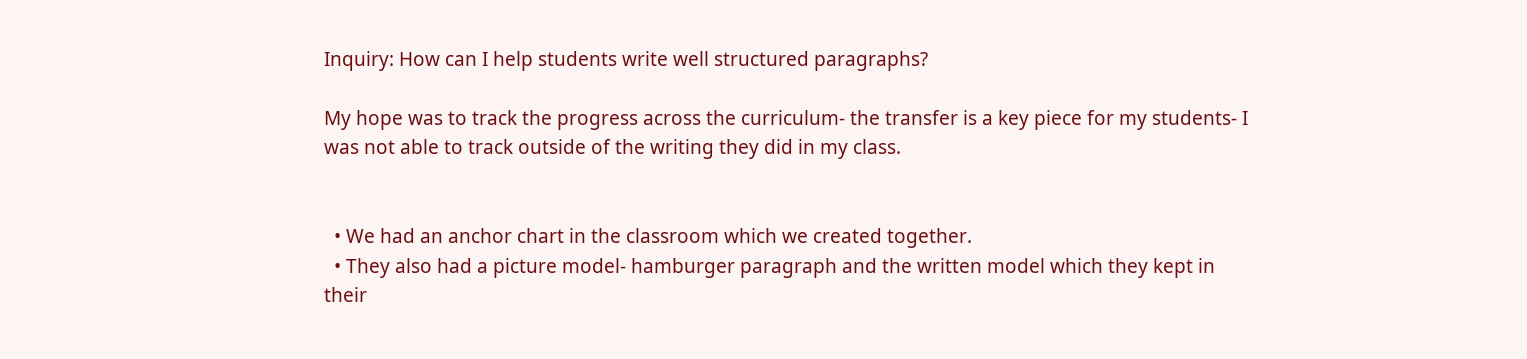Inquiry: How can I help students write well structured paragraphs?

My hope was to track the progress across the curriculum- the transfer is a key piece for my students- I was not able to track outside of the writing they did in my class.


  • We had an anchor chart in the classroom which we created together.
  • They also had a picture model- hamburger paragraph and the written model which they kept in their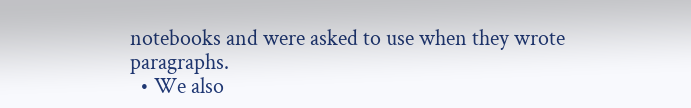notebooks and were asked to use when they wrote paragraphs.
  • We also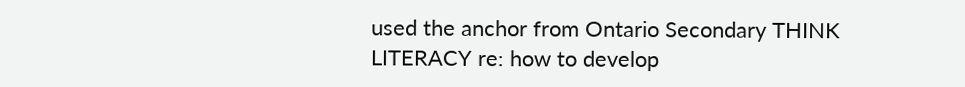used the anchor from Ontario Secondary THINK LITERACY re: how to develop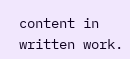content in written work.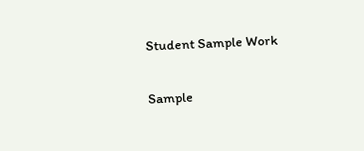Student Sample Work

Sample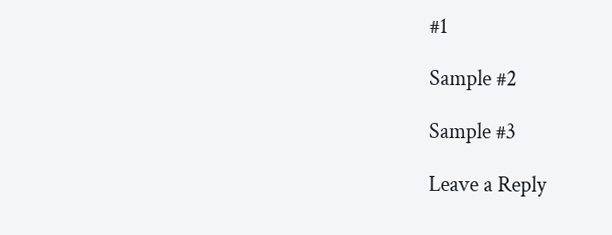#1

Sample #2

Sample #3

Leave a Reply